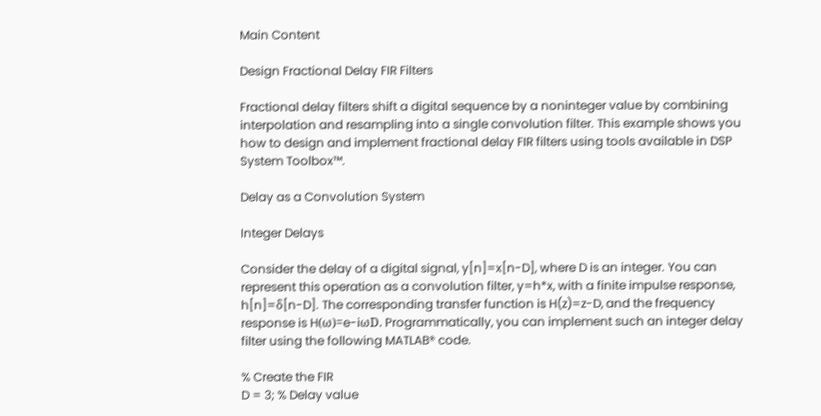Main Content

Design Fractional Delay FIR Filters

Fractional delay filters shift a digital sequence by a noninteger value by combining interpolation and resampling into a single convolution filter. This example shows you how to design and implement fractional delay FIR filters using tools available in DSP System Toolbox™.

Delay as a Convolution System

Integer Delays

Consider the delay of a digital signal, y[n]=x[n-D], where D is an integer. You can represent this operation as a convolution filter, y=h*x, with a finite impulse response, h[n]=δ[n-D]. The corresponding transfer function is H(z)=z-D, and the frequency response is H(ω)=e-iωD. Programmatically, you can implement such an integer delay filter using the following MATLAB® code.

% Create the FIR
D = 3; % Delay value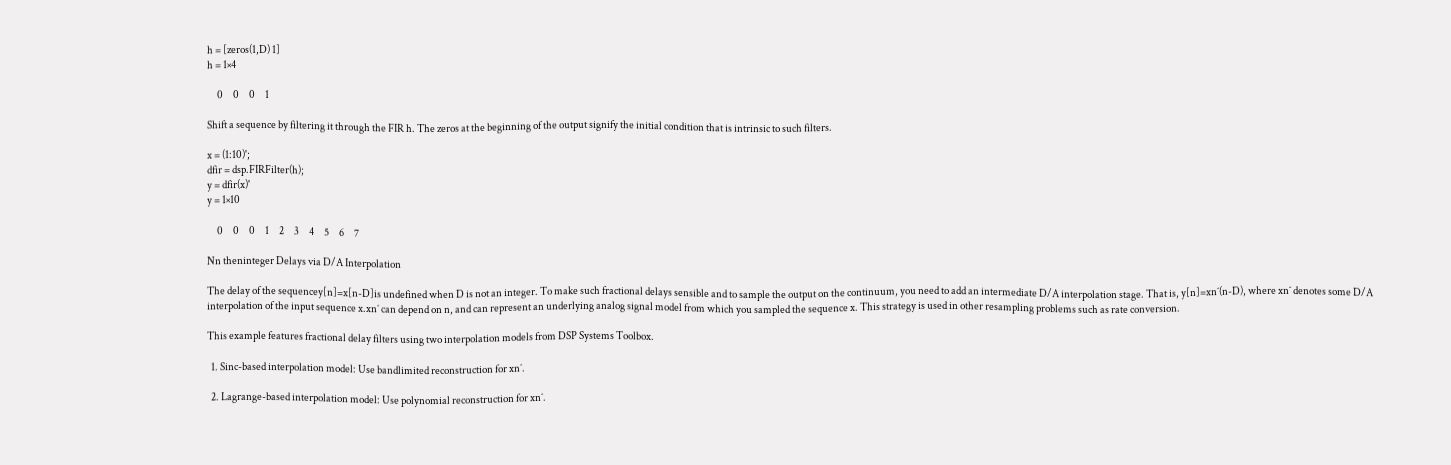h = [zeros(1,D) 1]
h = 1×4

     0     0     0     1

Shift a sequence by filtering it through the FIR h. The zeros at the beginning of the output signify the initial condition that is intrinsic to such filters.

x = (1:10)';
dfir = dsp.FIRFilter(h);
y = dfir(x)'
y = 1×10

     0     0     0     1     2     3     4     5     6     7

Nn theninteger Delays via D/A Interpolation

The delay of the sequencey[n]=x[n-D]is undefined when D is not an integer. To make such fractional delays sensible and to sample the output on the continuum, you need to add an intermediate D/A interpolation stage. That is, y[n]=xnˆ(n-D), where xnˆ denotes some D/A interpolation of the input sequence x.xnˆ can depend on n, and can represent an underlying analog signal model from which you sampled the sequence x. This strategy is used in other resampling problems such as rate conversion.

This example features fractional delay filters using two interpolation models from DSP Systems Toolbox.

  1. Sinc-based interpolation model: Use bandlimited reconstruction for xnˆ.

  2. Lagrange-based interpolation model: Use polynomial reconstruction for xnˆ.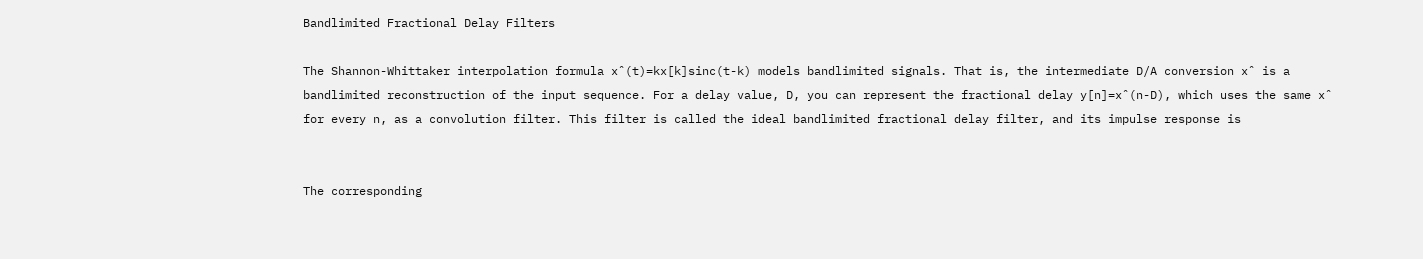Bandlimited Fractional Delay Filters

The Shannon-Whittaker interpolation formula xˆ(t)=kx[k]sinc(t-k) models bandlimited signals. That is, the intermediate D/A conversion xˆ is a bandlimited reconstruction of the input sequence. For a delay value, D, you can represent the fractional delay y[n]=xˆ(n-D), which uses the same xˆ for every n, as a convolution filter. This filter is called the ideal bandlimited fractional delay filter, and its impulse response is


The corresponding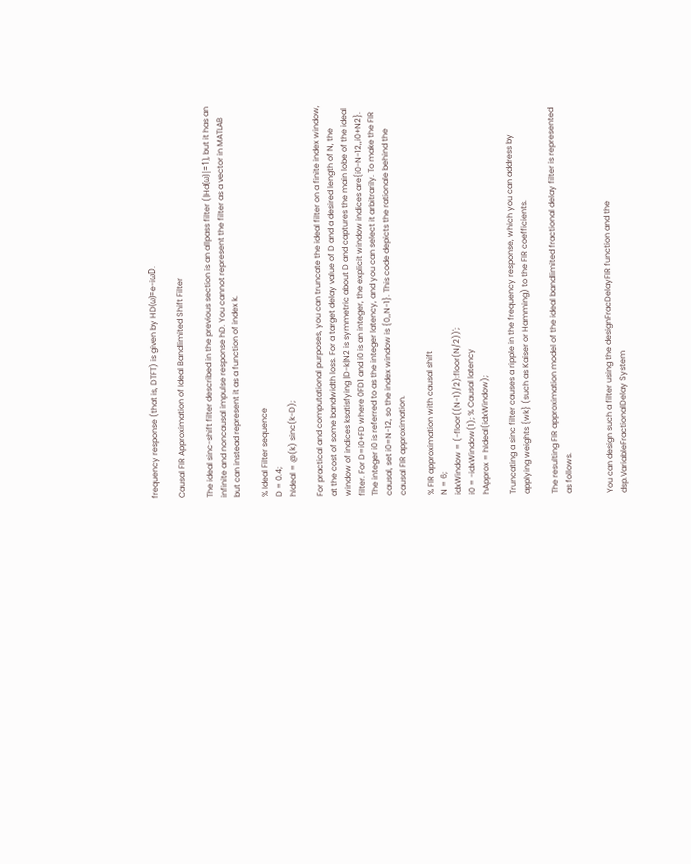frequency response (that is, DTFT) is given by HD(ω)=e-iωD.

Causal FIR Approximation of Ideal Bandlimited Shift Filter

The ideal sinc-shift filter described in the previous section is an allpass filter (|Hd(ω)|=1), but it has an infinite and noncausal impulse response hD. You cannot represent the filter as a vector in MATLAB but can instead represent it as a function of index k.

% Ideal Filter sequence
D = 0.4;
hIdeal = @(k) sinc(k-D);

For practical and computational purposes, you can truncate the ideal filter on a finite index window, at the cost of some bandwidth loss. For a target delay value of D and a desired length of N, the window of indices ksatisfying |D-k|N2 is symmetric about D and captures the main lobe of the ideal filter. For D=i0+FD where 0FD1 and i0 is an integer, the explicit window indices are{i0-N-12,,i0+N2}. The integer i0 is referred to as the integer latency, and you can select it arbitrarily. To make the FIR causal, set i0=N-12, so the index window is {0,,N-1}. This code depicts the rationale behind the causal FIR approximation.

% FIR approximation with causal shift
N = 6;
idxWindow = (-floor((N-1)/2):floor(N/2))';
i0 = -idxWindow(1); % Causal latency
hApprox = hIdeal(idxWindow);

Truncating a sinc filter causes a ripple in the frequency response, which you can address by applying weights {wk} (such as Kaiser or Hamming) to the FIR coefficients.

The resulting FIR approximation model of the ideal bandlimited fractional delay filter is represented as follows.


You can design such a filter using the designFracDelayFIR function and the dsp.VariableFractionalDelay System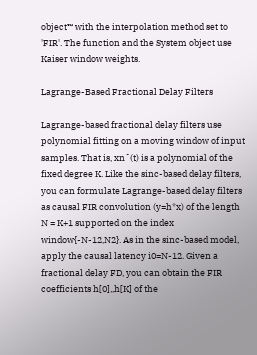object™ with the interpolation method set to 'FIR'. The function and the System object use Kaiser window weights.

Lagrange-Based Fractional Delay Filters

Lagrange-based fractional delay filters use polynomial fitting on a moving window of input samples. That is, xnˆ(t) is a polynomial of the fixed degree K. Like the sinc-based delay filters, you can formulate Lagrange-based delay filters as causal FIR convolution (y=h*x) of the length N = K+1 supported on the index window{-N-12,N2}. As in the sinc-based model, apply the causal latency i0=N-12. Given a fractional delay FD, you can obtain the FIR coefficients h[0],,h[K] of the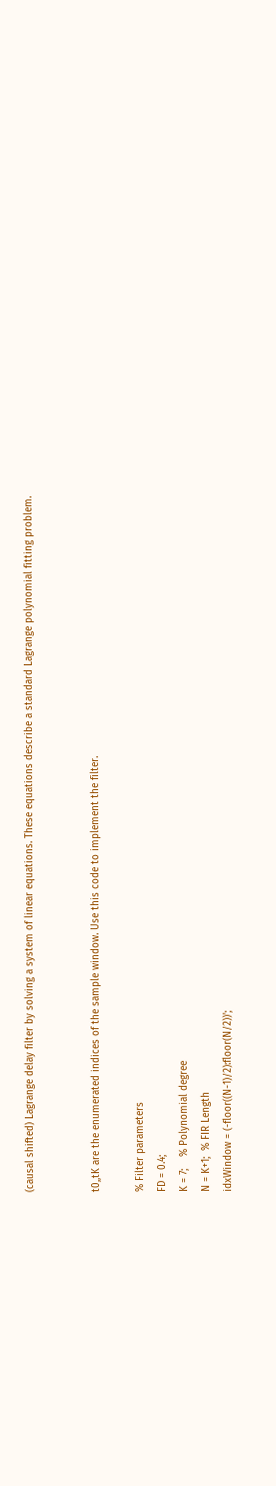(causal shifted) Lagrange delay filter by solving a system of linear equations. These equations describe a standard Lagrange polynomial fitting problem.


t0,,tK are the enumerated indices of the sample window. Use this code to implement the filter.

% Filter parameters
FD = 0.4;
K = 7;    % Polynomial degree
N = K+1;  % FIR Length
idxWindow = (-floor((N-1)/2):floor(N/2))';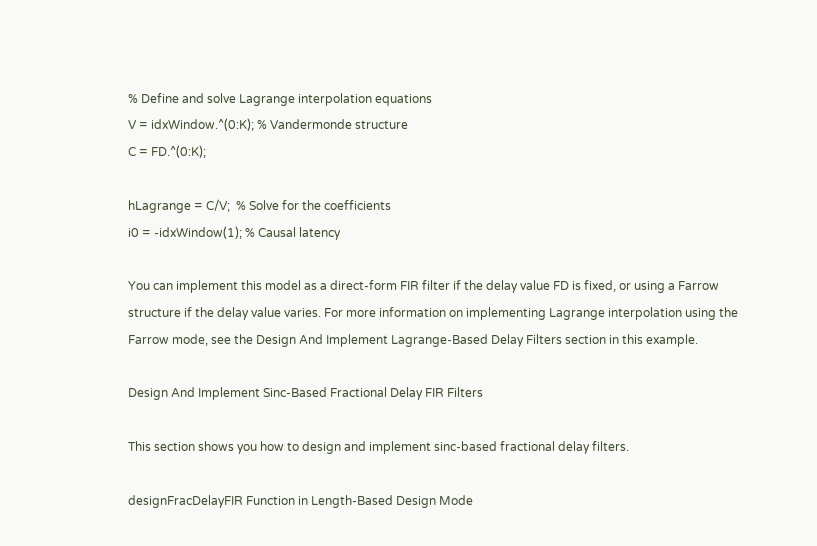% Define and solve Lagrange interpolation equations
V = idxWindow.^(0:K); % Vandermonde structure
C = FD.^(0:K);

hLagrange = C/V;  % Solve for the coefficients
i0 = -idxWindow(1); % Causal latency

You can implement this model as a direct-form FIR filter if the delay value FD is fixed, or using a Farrow structure if the delay value varies. For more information on implementing Lagrange interpolation using the Farrow mode, see the Design And Implement Lagrange-Based Delay Filters section in this example.

Design And Implement Sinc-Based Fractional Delay FIR Filters

This section shows you how to design and implement sinc-based fractional delay filters.

designFracDelayFIR Function in Length-Based Design Mode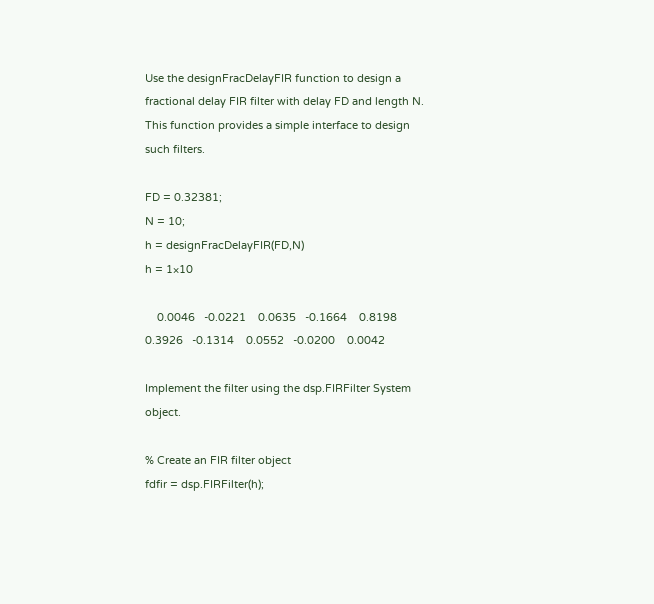Use the designFracDelayFIR function to design a fractional delay FIR filter with delay FD and length N. This function provides a simple interface to design such filters.

FD = 0.32381;
N = 10;
h = designFracDelayFIR(FD,N)
h = 1×10

    0.0046   -0.0221    0.0635   -0.1664    0.8198    0.3926   -0.1314    0.0552   -0.0200    0.0042

Implement the filter using the dsp.FIRFilter System object.

% Create an FIR filter object
fdfir = dsp.FIRFilter(h);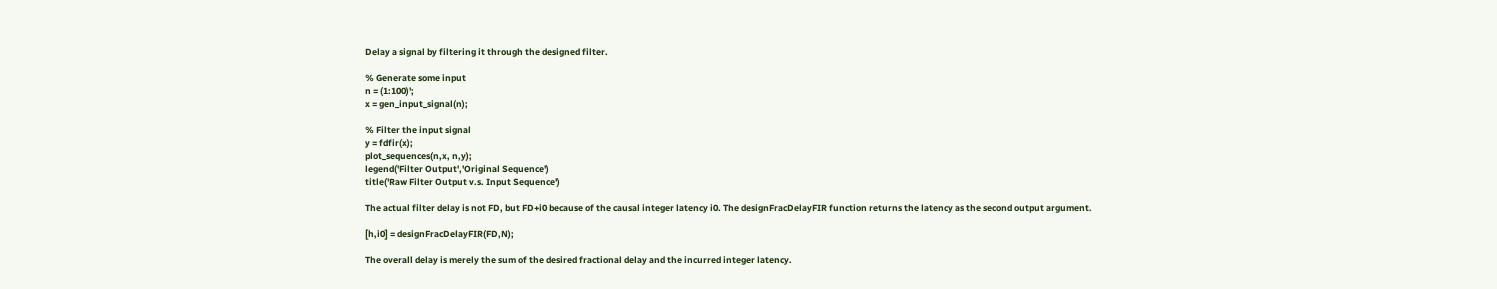Delay a signal by filtering it through the designed filter.

% Generate some input
n = (1:100)';
x = gen_input_signal(n);

% Filter the input signal
y = fdfir(x);
plot_sequences(n,x, n,y);
legend('Filter Output','Original Sequence')
title('Raw Filter Output v.s. Input Sequence')

The actual filter delay is not FD, but FD+i0 because of the causal integer latency i0. The designFracDelayFIR function returns the latency as the second output argument.

[h,i0] = designFracDelayFIR(FD,N);

The overall delay is merely the sum of the desired fractional delay and the incurred integer latency.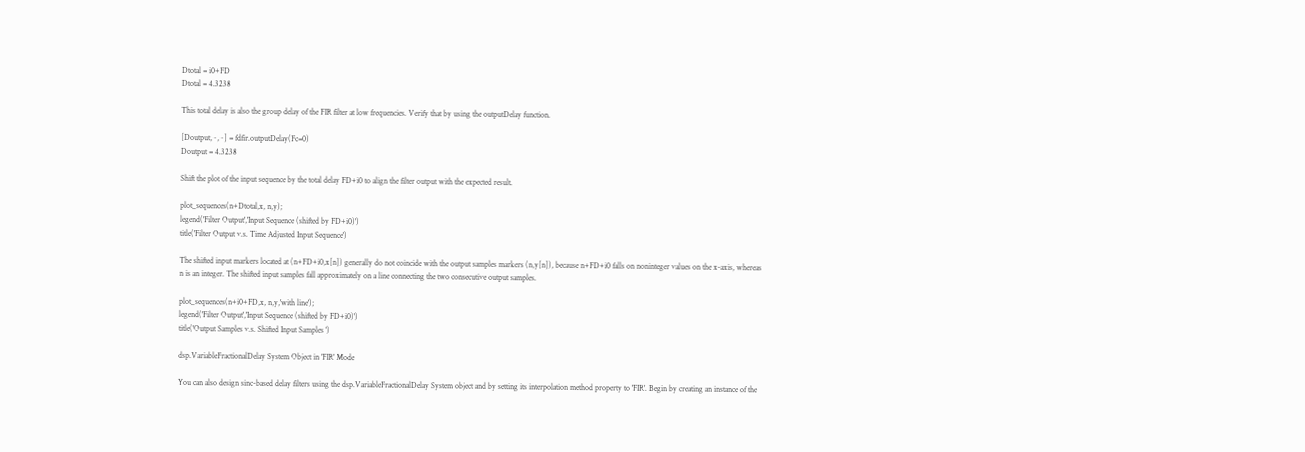Dtotal = i0+FD
Dtotal = 4.3238

This total delay is also the group delay of the FIR filter at low frequencies. Verify that by using the outputDelay function.

[Doutput,~,~] = fdfir.outputDelay(Fc=0)
Doutput = 4.3238

Shift the plot of the input sequence by the total delay FD+i0 to align the filter output with the expected result.

plot_sequences(n+Dtotal,x, n,y);
legend('Filter Output','Input Sequence (shifted by FD+i0)')
title('Filter Output v.s. Time Adjusted Input Sequence')

The shifted input markers located at (n+FD+i0,x[n]) generally do not coincide with the output samples markers (n,y[n]), because n+FD+i0 falls on noninteger values on the x-axis, whereas n is an integer. The shifted input samples fall approximately on a line connecting the two consecutive output samples.

plot_sequences(n+i0+FD,x, n,y,'with line');
legend('Filter Output','Input Sequence (shifted by FD+i0)')
title('Output Samples v.s. Shifted Input Samples ')

dsp.VariableFractionalDelay System Object in 'FIR' Mode

You can also design sinc-based delay filters using the dsp.VariableFractionalDelay System object and by setting its interpolation method property to 'FIR'. Begin by creating an instance of the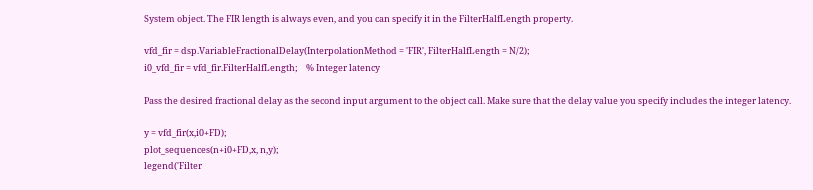System object. The FIR length is always even, and you can specify it in the FilterHalfLength property.

vfd_fir = dsp.VariableFractionalDelay(InterpolationMethod = 'FIR', FilterHalfLength = N/2);
i0_vfd_fir = vfd_fir.FilterHalfLength;    % Integer latency

Pass the desired fractional delay as the second input argument to the object call. Make sure that the delay value you specify includes the integer latency.

y = vfd_fir(x,i0+FD);
plot_sequences(n+i0+FD,x, n,y);
legend('Filter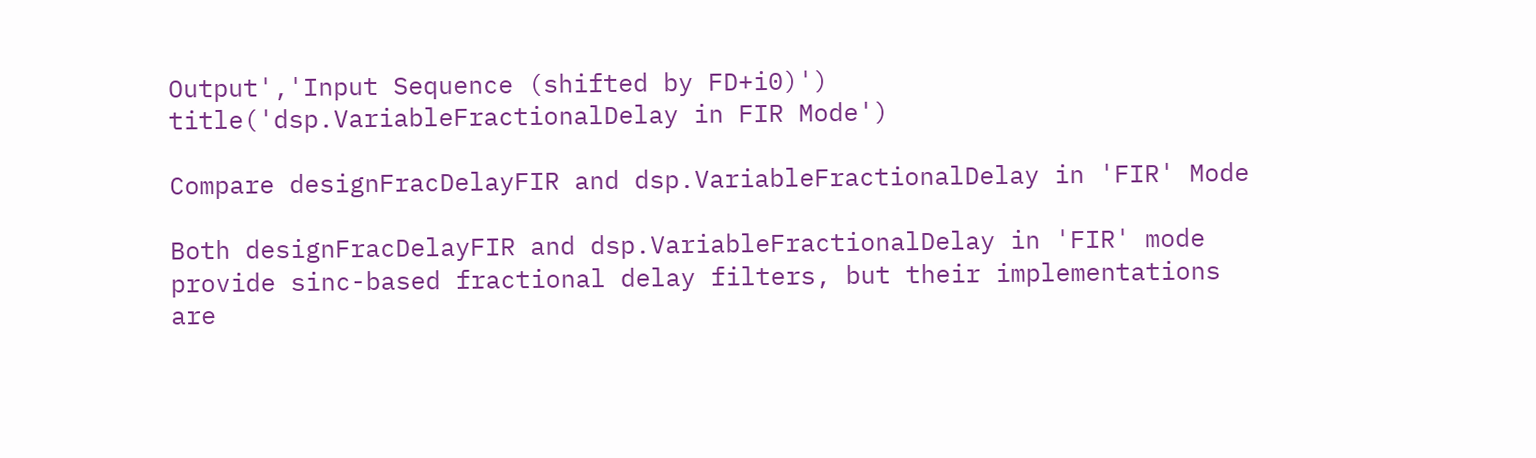Output','Input Sequence (shifted by FD+i0)')
title('dsp.VariableFractionalDelay in FIR Mode')

Compare designFracDelayFIR and dsp.VariableFractionalDelay in 'FIR' Mode

Both designFracDelayFIR and dsp.VariableFractionalDelay in 'FIR' mode provide sinc-based fractional delay filters, but their implementations are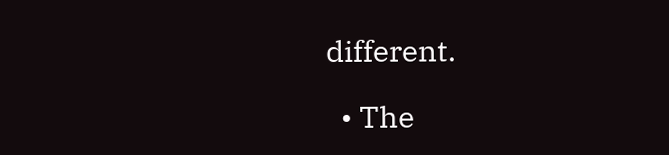different.

  • The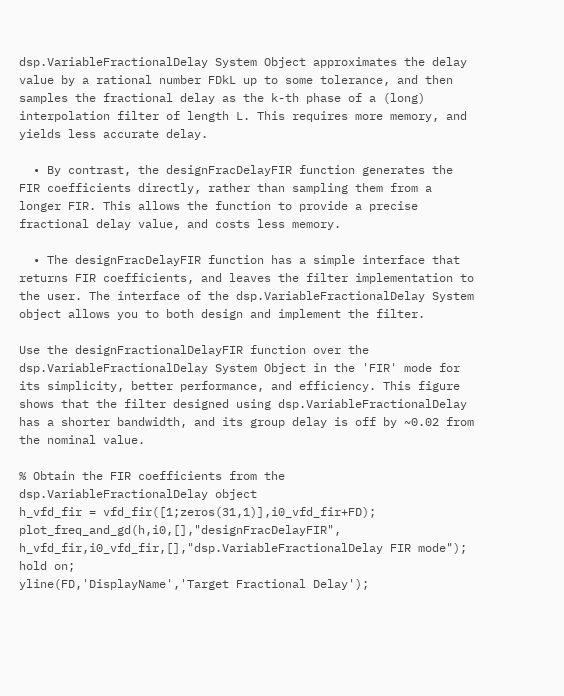dsp.VariableFractionalDelay System Object approximates the delay value by a rational number FDkL up to some tolerance, and then samples the fractional delay as the k-th phase of a (long) interpolation filter of length L. This requires more memory, and yields less accurate delay.

  • By contrast, the designFracDelayFIR function generates the FIR coefficients directly, rather than sampling them from a longer FIR. This allows the function to provide a precise fractional delay value, and costs less memory.

  • The designFracDelayFIR function has a simple interface that returns FIR coefficients, and leaves the filter implementation to the user. The interface of the dsp.VariableFractionalDelay System object allows you to both design and implement the filter.

Use the designFractionalDelayFIR function over the dsp.VariableFractionalDelay System Object in the 'FIR' mode for its simplicity, better performance, and efficiency. This figure shows that the filter designed using dsp.VariableFractionalDelay has a shorter bandwidth, and its group delay is off by ~0.02 from the nominal value.

% Obtain the FIR coefficients from the dsp.VariableFractionalDelay object
h_vfd_fir = vfd_fir([1;zeros(31,1)],i0_vfd_fir+FD);
plot_freq_and_gd(h,i0,[],"designFracDelayFIR", h_vfd_fir,i0_vfd_fir,[],"dsp.VariableFractionalDelay FIR mode");
hold on;
yline(FD,'DisplayName','Target Fractional Delay');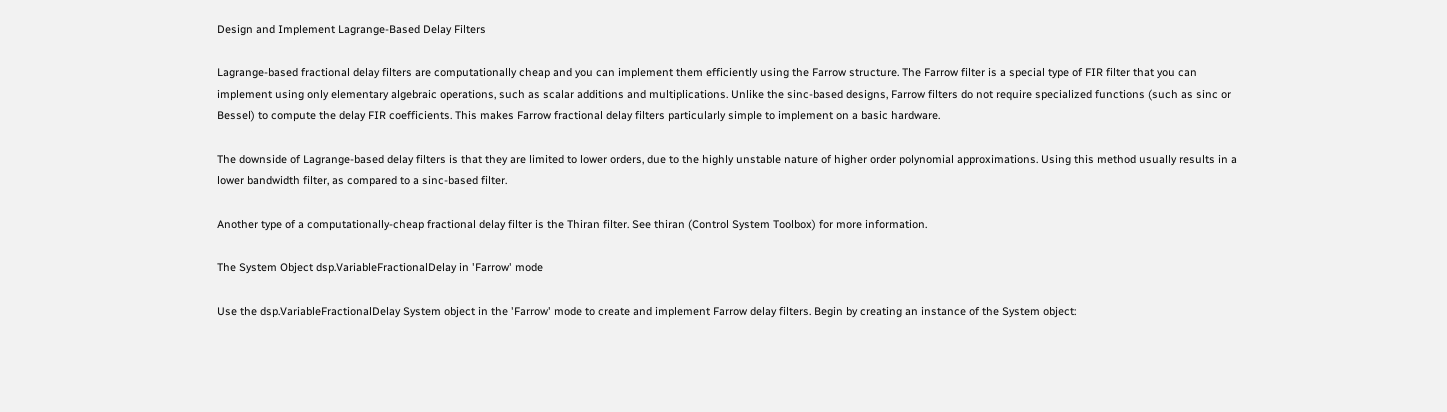Design and Implement Lagrange-Based Delay Filters

Lagrange-based fractional delay filters are computationally cheap and you can implement them efficiently using the Farrow structure. The Farrow filter is a special type of FIR filter that you can implement using only elementary algebraic operations, such as scalar additions and multiplications. Unlike the sinc-based designs, Farrow filters do not require specialized functions (such as sinc or Bessel) to compute the delay FIR coefficients. This makes Farrow fractional delay filters particularly simple to implement on a basic hardware.

The downside of Lagrange-based delay filters is that they are limited to lower orders, due to the highly unstable nature of higher order polynomial approximations. Using this method usually results in a lower bandwidth filter, as compared to a sinc-based filter.

Another type of a computationally-cheap fractional delay filter is the Thiran filter. See thiran (Control System Toolbox) for more information.

The System Object dsp.VariableFractionalDelay in 'Farrow' mode

Use the dsp.VariableFractionalDelay System object in the 'Farrow' mode to create and implement Farrow delay filters. Begin by creating an instance of the System object: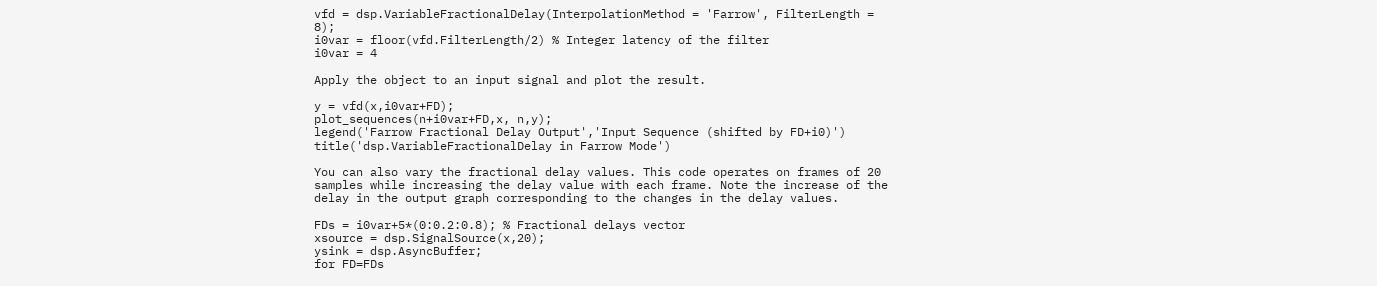vfd = dsp.VariableFractionalDelay(InterpolationMethod = 'Farrow', FilterLength = 8);
i0var = floor(vfd.FilterLength/2) % Integer latency of the filter
i0var = 4

Apply the object to an input signal and plot the result.

y = vfd(x,i0var+FD);
plot_sequences(n+i0var+FD,x, n,y);
legend('Farrow Fractional Delay Output','Input Sequence (shifted by FD+i0)')
title('dsp.VariableFractionalDelay in Farrow Mode')

You can also vary the fractional delay values. This code operates on frames of 20 samples while increasing the delay value with each frame. Note the increase of the delay in the output graph corresponding to the changes in the delay values.

FDs = i0var+5*(0:0.2:0.8); % Fractional delays vector
xsource = dsp.SignalSource(x,20);
ysink = dsp.AsyncBuffer;
for FD=FDs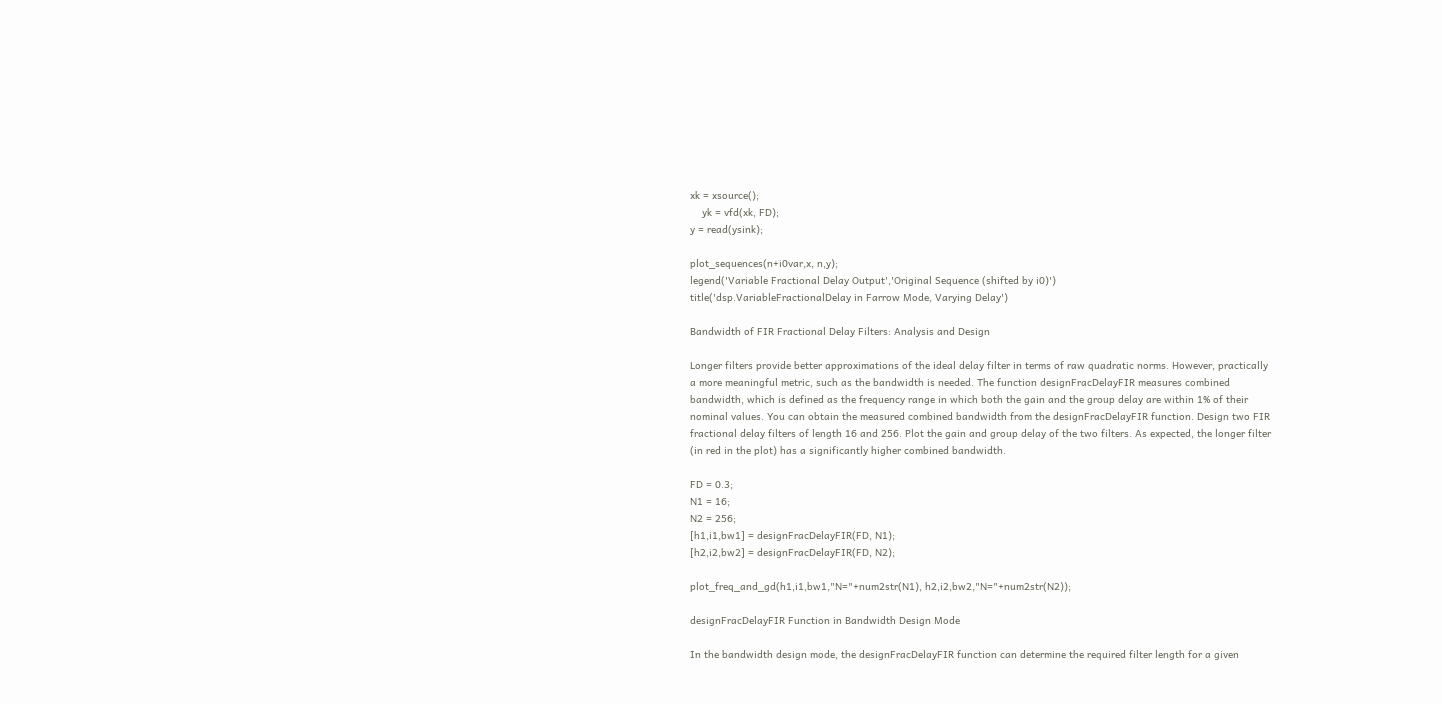xk = xsource();
    yk = vfd(xk, FD);
y = read(ysink);

plot_sequences(n+i0var,x, n,y);
legend('Variable Fractional Delay Output','Original Sequence (shifted by i0)')
title('dsp.VariableFractionalDelay in Farrow Mode, Varying Delay')

Bandwidth of FIR Fractional Delay Filters: Analysis and Design

Longer filters provide better approximations of the ideal delay filter in terms of raw quadratic norms. However, practically a more meaningful metric, such as the bandwidth is needed. The function designFracDelayFIR measures combined bandwidth, which is defined as the frequency range in which both the gain and the group delay are within 1% of their nominal values. You can obtain the measured combined bandwidth from the designFracDelayFIR function. Design two FIR fractional delay filters of length 16 and 256. Plot the gain and group delay of the two filters. As expected, the longer filter (in red in the plot) has a significantly higher combined bandwidth.

FD = 0.3;
N1 = 16;
N2 = 256;
[h1,i1,bw1] = designFracDelayFIR(FD, N1);
[h2,i2,bw2] = designFracDelayFIR(FD, N2);

plot_freq_and_gd(h1,i1,bw1,"N="+num2str(N1), h2,i2,bw2,"N="+num2str(N2));

designFracDelayFIR Function in Bandwidth Design Mode

In the bandwidth design mode, the designFracDelayFIR function can determine the required filter length for a given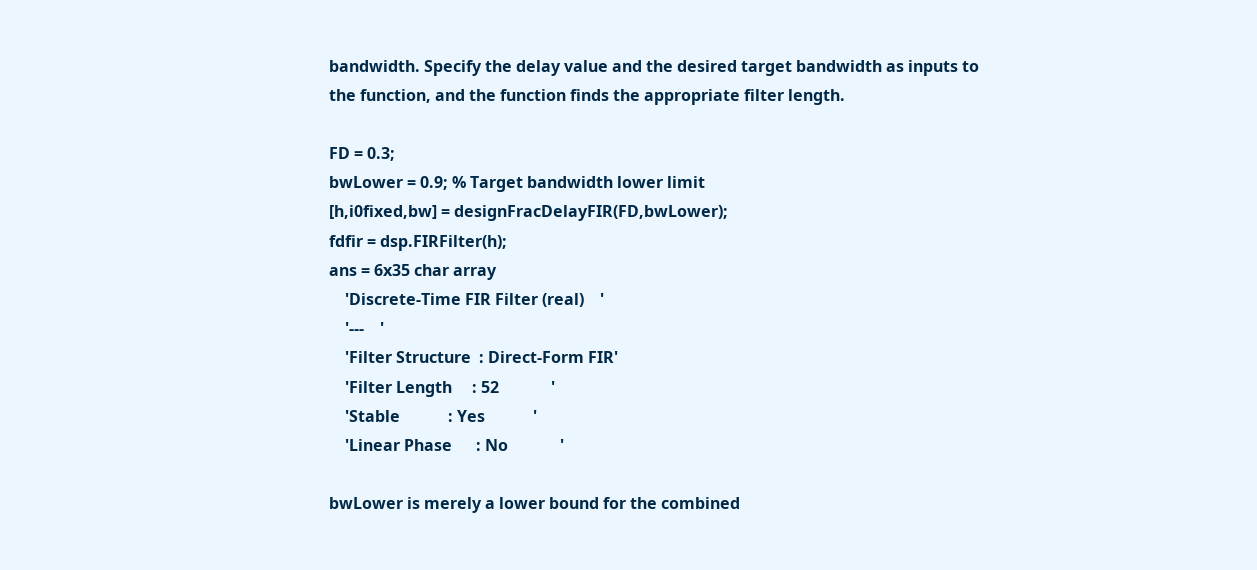bandwidth. Specify the delay value and the desired target bandwidth as inputs to the function, and the function finds the appropriate filter length.

FD = 0.3;
bwLower = 0.9; % Target bandwidth lower limit
[h,i0fixed,bw] = designFracDelayFIR(FD,bwLower);
fdfir = dsp.FIRFilter(h);
ans = 6x35 char array
    'Discrete-Time FIR Filter (real)    '
    '---    '
    'Filter Structure  : Direct-Form FIR'
    'Filter Length     : 52             '
    'Stable            : Yes            '
    'Linear Phase      : No             '

bwLower is merely a lower bound for the combined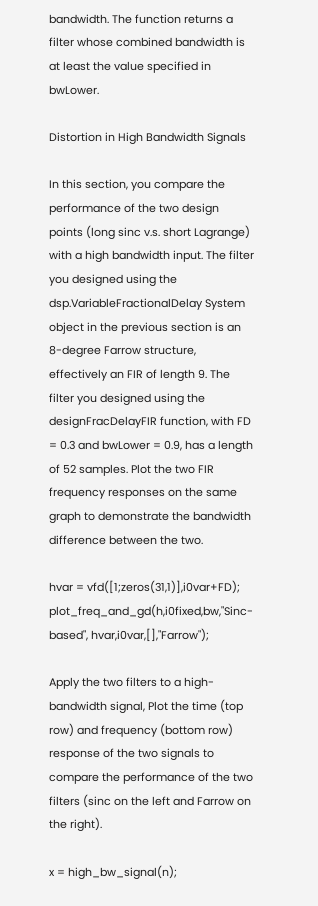bandwidth. The function returns a filter whose combined bandwidth is at least the value specified in bwLower.

Distortion in High Bandwidth Signals

In this section, you compare the performance of the two design points (long sinc v.s. short Lagrange) with a high bandwidth input. The filter you designed using the dsp.VariableFractionalDelay System object in the previous section is an 8-degree Farrow structure, effectively an FIR of length 9. The filter you designed using the designFracDelayFIR function, with FD = 0.3 and bwLower = 0.9, has a length of 52 samples. Plot the two FIR frequency responses on the same graph to demonstrate the bandwidth difference between the two.

hvar = vfd([1;zeros(31,1)],i0var+FD);
plot_freq_and_gd(h,i0fixed,bw,"Sinc-based", hvar,i0var,[],"Farrow");

Apply the two filters to a high-bandwidth signal, Plot the time (top row) and frequency (bottom row) response of the two signals to compare the performance of the two filters (sinc on the left and Farrow on the right).

x = high_bw_signal(n);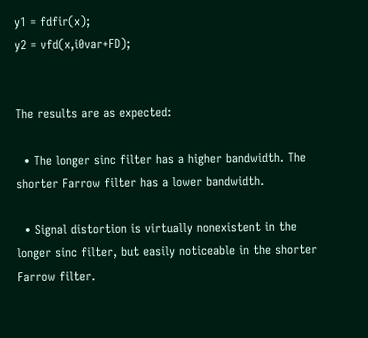y1 = fdfir(x);
y2 = vfd(x,i0var+FD);


The results are as expected:

  • The longer sinc filter has a higher bandwidth. The shorter Farrow filter has a lower bandwidth.

  • Signal distortion is virtually nonexistent in the longer sinc filter, but easily noticeable in the shorter Farrow filter.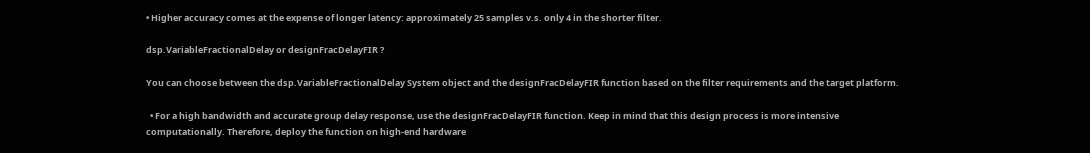• Higher accuracy comes at the expense of longer latency: approximately 25 samples v.s. only 4 in the shorter filter.

dsp.VariableFractionalDelay or designFracDelayFIR ?

You can choose between the dsp.VariableFractionalDelay System object and the designFracDelayFIR function based on the filter requirements and the target platform.

  • For a high bandwidth and accurate group delay response, use the designFracDelayFIR function. Keep in mind that this design process is more intensive computationally. Therefore, deploy the function on high-end hardware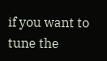if you want to tune the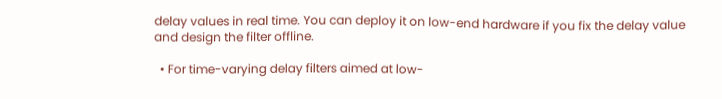delay values in real time. You can deploy it on low-end hardware if you fix the delay value and design the filter offline.

  • For time-varying delay filters aimed at low-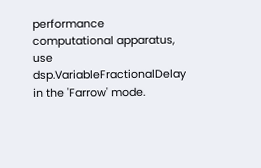performance computational apparatus, use dsp.VariableFractionalDelay in the 'Farrow' mode.